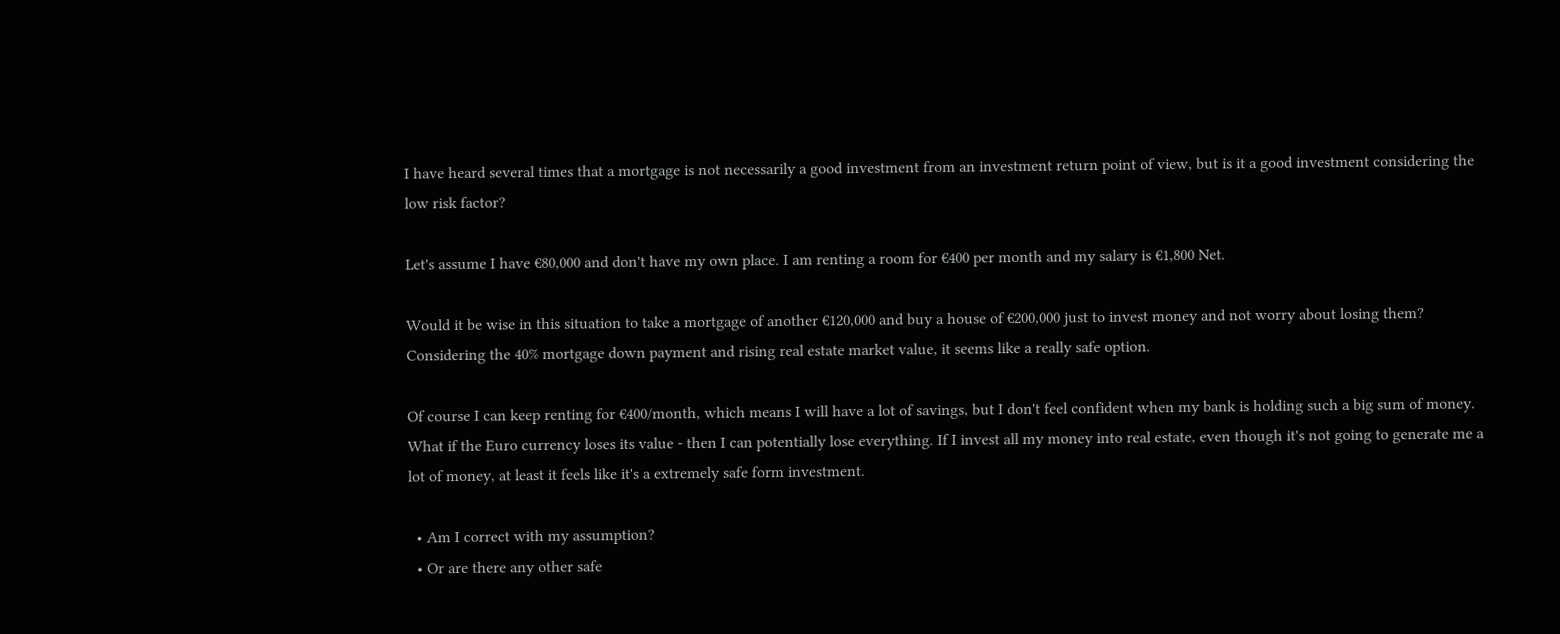I have heard several times that a mortgage is not necessarily a good investment from an investment return point of view, but is it a good investment considering the low risk factor?

Let's assume I have €80,000 and don't have my own place. I am renting a room for €400 per month and my salary is €1,800 Net.

Would it be wise in this situation to take a mortgage of another €120,000 and buy a house of €200,000 just to invest money and not worry about losing them? Considering the 40% mortgage down payment and rising real estate market value, it seems like a really safe option.

Of course I can keep renting for €400/month, which means I will have a lot of savings, but I don't feel confident when my bank is holding such a big sum of money. What if the Euro currency loses its value - then I can potentially lose everything. If I invest all my money into real estate, even though it's not going to generate me a lot of money, at least it feels like it's a extremely safe form investment.

  • Am I correct with my assumption?
  • Or are there any other safe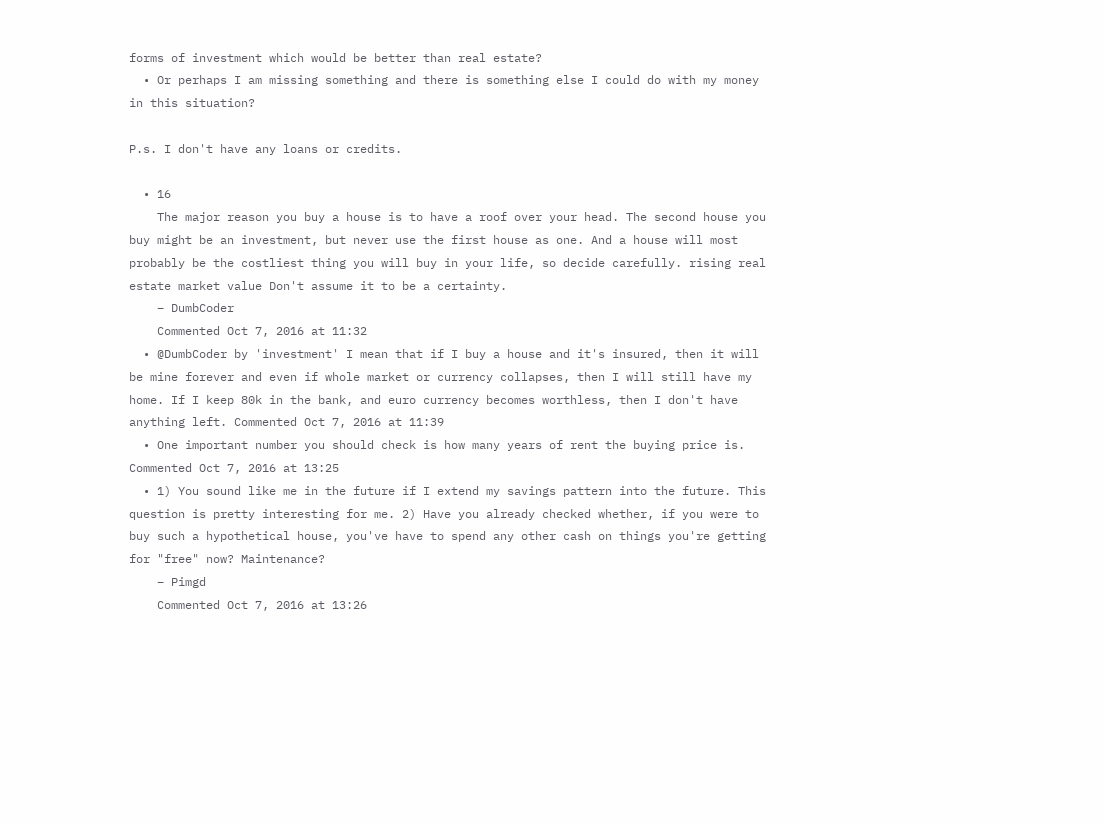forms of investment which would be better than real estate?
  • Or perhaps I am missing something and there is something else I could do with my money in this situation?

P.s. I don't have any loans or credits.

  • 16
    The major reason you buy a house is to have a roof over your head. The second house you buy might be an investment, but never use the first house as one. And a house will most probably be the costliest thing you will buy in your life, so decide carefully. rising real estate market value Don't assume it to be a certainty.
    – DumbCoder
    Commented Oct 7, 2016 at 11:32
  • @DumbCoder by 'investment' I mean that if I buy a house and it's insured, then it will be mine forever and even if whole market or currency collapses, then I will still have my home. If I keep 80k in the bank, and euro currency becomes worthless, then I don't have anything left. Commented Oct 7, 2016 at 11:39
  • One important number you should check is how many years of rent the buying price is. Commented Oct 7, 2016 at 13:25
  • 1) You sound like me in the future if I extend my savings pattern into the future. This question is pretty interesting for me. 2) Have you already checked whether, if you were to buy such a hypothetical house, you've have to spend any other cash on things you're getting for "free" now? Maintenance?
    – Pimgd
    Commented Oct 7, 2016 at 13:26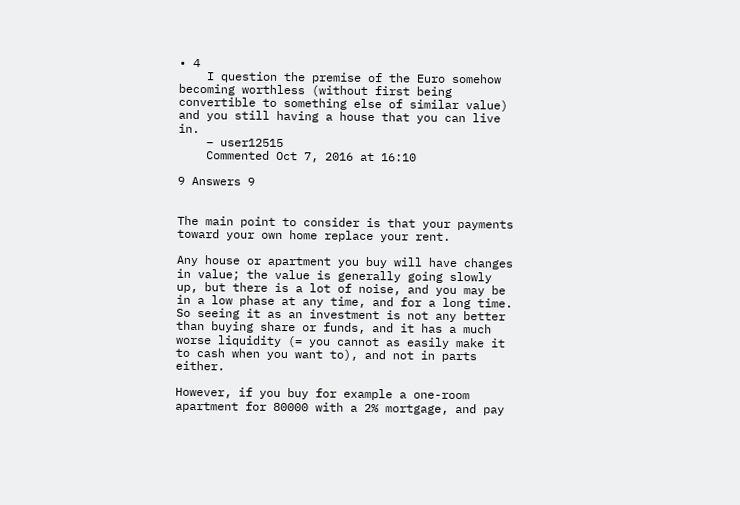• 4
    I question the premise of the Euro somehow becoming worthless (without first being convertible to something else of similar value) and you still having a house that you can live in.
    – user12515
    Commented Oct 7, 2016 at 16:10

9 Answers 9


The main point to consider is that your payments toward your own home replace your rent.

Any house or apartment you buy will have changes in value; the value is generally going slowly up, but there is a lot of noise, and you may be in a low phase at any time, and for a long time. So seeing it as an investment is not any better than buying share or funds, and it has a much worse liquidity (= you cannot as easily make it to cash when you want to), and not in parts either.

However, if you buy for example a one-room apartment for 80000 with a 2% mortgage, and pay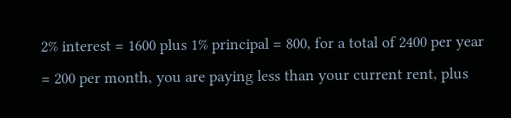2% interest = 1600 plus 1% principal = 800, for a total of 2400 per year = 200 per month, you are paying less than your current rent, plus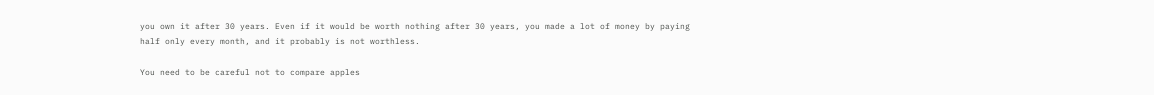you own it after 30 years. Even if it would be worth nothing after 30 years, you made a lot of money by paying half only every month, and it probably is not worthless.

You need to be careful not to compare apples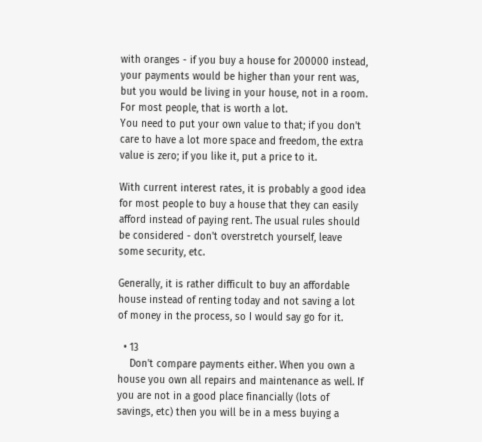with oranges - if you buy a house for 200000 instead, your payments would be higher than your rent was, but you would be living in your house, not in a room. For most people, that is worth a lot.
You need to put your own value to that; if you don't care to have a lot more space and freedom, the extra value is zero; if you like it, put a price to it.

With current interest rates, it is probably a good idea for most people to buy a house that they can easily afford instead of paying rent. The usual rules should be considered - don't overstretch yourself, leave some security, etc.

Generally, it is rather difficult to buy an affordable house instead of renting today and not saving a lot of money in the process, so I would say go for it.

  • 13
    Don't compare payments either. When you own a house you own all repairs and maintenance as well. If you are not in a good place financially (lots of savings, etc) then you will be in a mess buying a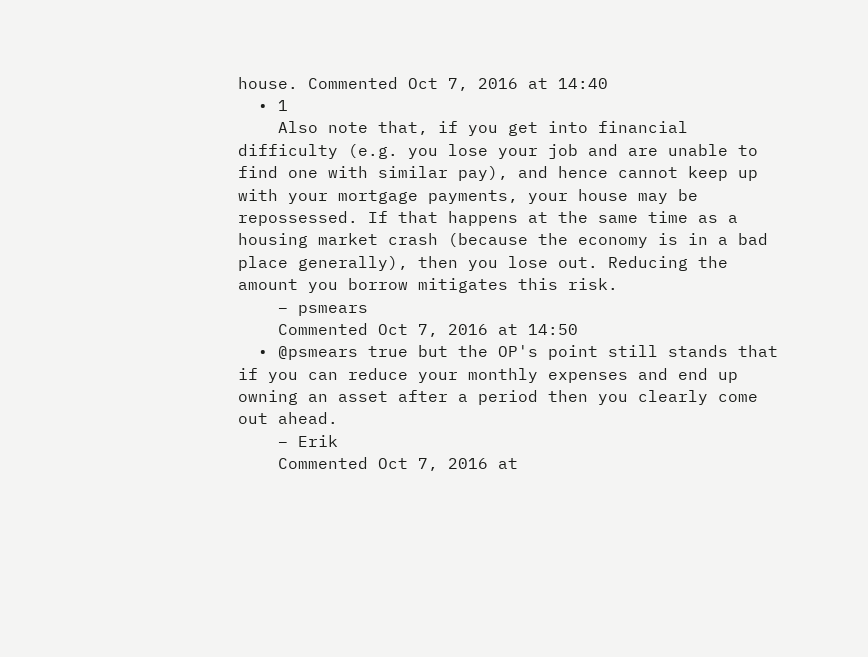house. Commented Oct 7, 2016 at 14:40
  • 1
    Also note that, if you get into financial difficulty (e.g. you lose your job and are unable to find one with similar pay), and hence cannot keep up with your mortgage payments, your house may be repossessed. If that happens at the same time as a housing market crash (because the economy is in a bad place generally), then you lose out. Reducing the amount you borrow mitigates this risk.
    – psmears
    Commented Oct 7, 2016 at 14:50
  • @psmears true but the OP's point still stands that if you can reduce your monthly expenses and end up owning an asset after a period then you clearly come out ahead.
    – Erik
    Commented Oct 7, 2016 at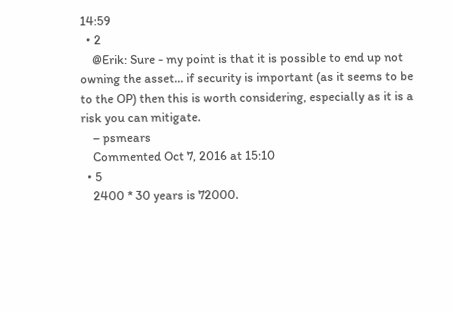14:59
  • 2
    @Erik: Sure - my point is that it is possible to end up not owning the asset... if security is important (as it seems to be to the OP) then this is worth considering, especially as it is a risk you can mitigate.
    – psmears
    Commented Oct 7, 2016 at 15:10
  • 5
    2400 * 30 years is 72000.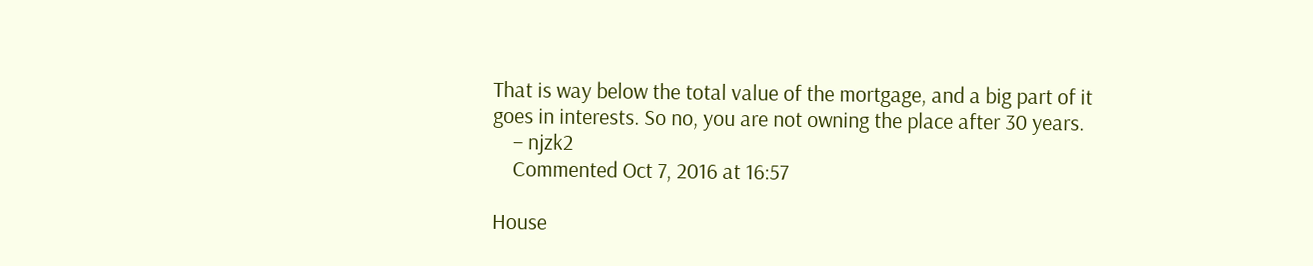That is way below the total value of the mortgage, and a big part of it goes in interests. So no, you are not owning the place after 30 years.
    – njzk2
    Commented Oct 7, 2016 at 16:57

House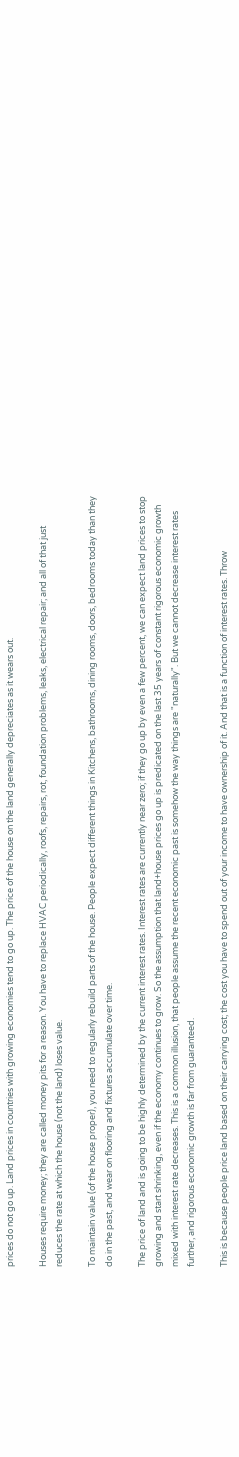prices do not go up. Land prices in countries with growing economies tend to go up. The price of the house on the land generally depreciates as it wears out.

Houses require money; they are called money pits for a reason. You have to replace HVAC periodically, roofs, repairs, rot, foundation problems, leaks, electrical repair; and all of that just reduces the rate at which the house (not the land) loses value.

To maintain value (of the house proper), you need to regularly rebuild parts of the house. People expect different things in Kitchens, bathrooms, dining rooms, doors, bedrooms today than they do in the past, and wear on flooring and fixtures accumulate over time.

The price of land and is going to be highly determined by the current interest rates. Interest rates are currently near zero; if they go up by even a few percent, we can expect land prices to stop growing and start shrinking, even if the economy continues to grow. So the assumption that land+house prices go up is predicated on the last 35 years of constant rigorous economic growth mixed with interest rate decreases. This is a common illusion, that people assume the recent economic past is somehow the way things are "naturally". But we cannot decrease interest rates further, and rigorous economic growth is far from guaranteed.

This is because people price land based on their carrying cost; the cost you have to spend out of your income to have ownership of it. And that is a function of interest rates. Throw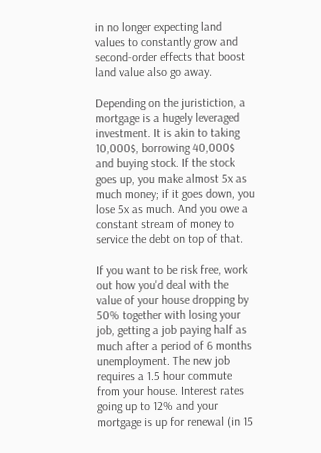in no longer expecting land values to constantly grow and second-order effects that boost land value also go away.

Depending on the juristiction, a mortgage is a hugely leveraged investment. It is akin to taking 10,000$, borrowing 40,000$ and buying stock. If the stock goes up, you make almost 5x as much money; if it goes down, you lose 5x as much. And you owe a constant stream of money to service the debt on top of that.

If you want to be risk free, work out how you'd deal with the value of your house dropping by 50% together with losing your job, getting a job paying half as much after a period of 6 months unemployment. The new job requires a 1.5 hour commute from your house. Interest rates going up to 12% and your mortgage is up for renewal (in 15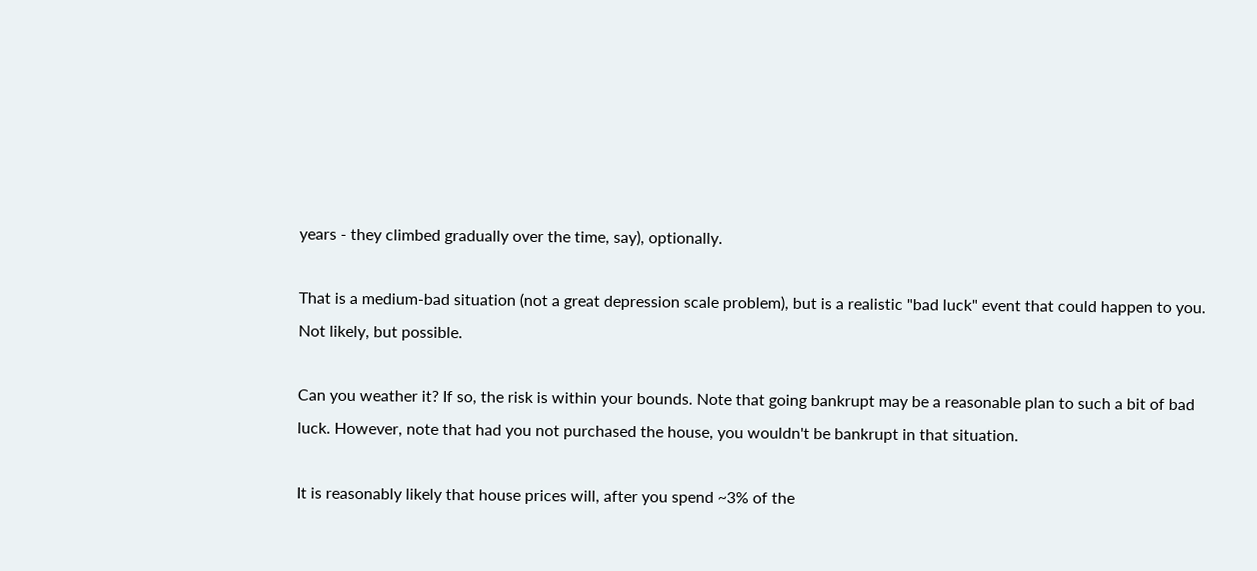years - they climbed gradually over the time, say), optionally.

That is a medium-bad situation (not a great depression scale problem), but is a realistic "bad luck" event that could happen to you. Not likely, but possible.

Can you weather it? If so, the risk is within your bounds. Note that going bankrupt may be a reasonable plan to such a bit of bad luck. However, note that had you not purchased the house, you wouldn't be bankrupt in that situation.

It is reasonably likely that house prices will, after you spend ~3% of the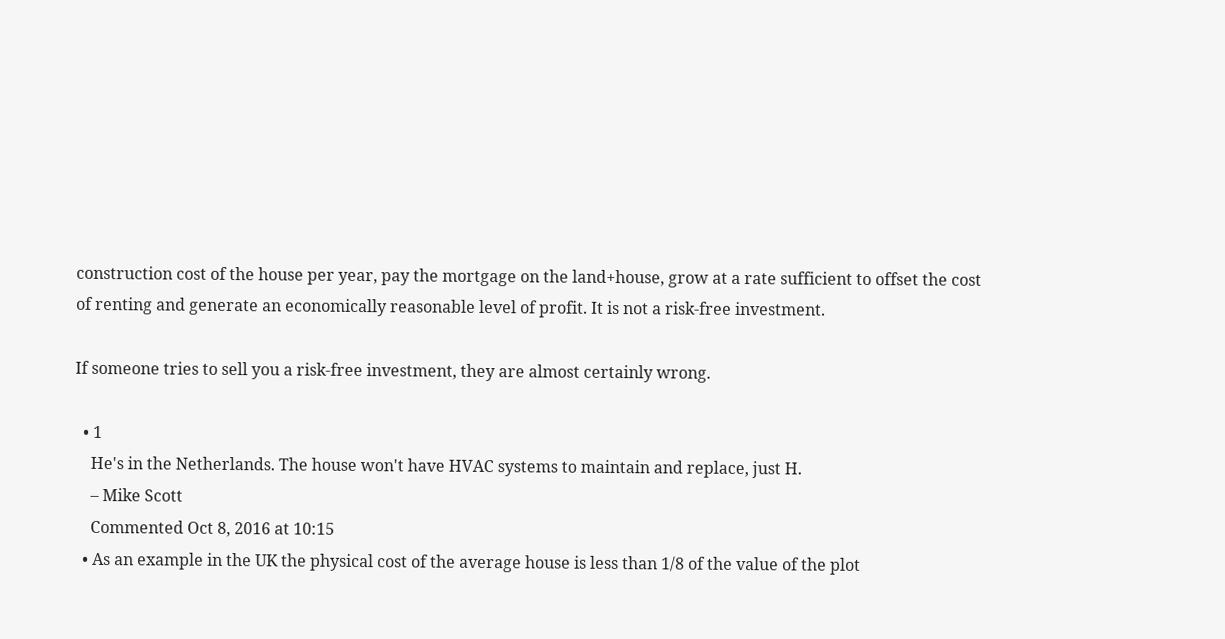construction cost of the house per year, pay the mortgage on the land+house, grow at a rate sufficient to offset the cost of renting and generate an economically reasonable level of profit. It is not a risk-free investment.

If someone tries to sell you a risk-free investment, they are almost certainly wrong.

  • 1
    He's in the Netherlands. The house won't have HVAC systems to maintain and replace, just H.
    – Mike Scott
    Commented Oct 8, 2016 at 10:15
  • As an example in the UK the physical cost of the average house is less than 1/8 of the value of the plot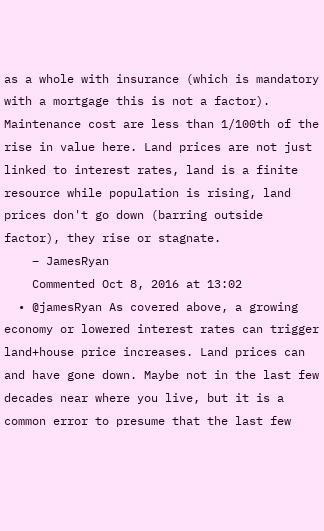as a whole with insurance (which is mandatory with a mortgage this is not a factor). Maintenance cost are less than 1/100th of the rise in value here. Land prices are not just linked to interest rates, land is a finite resource while population is rising, land prices don't go down (barring outside factor), they rise or stagnate.
    – JamesRyan
    Commented Oct 8, 2016 at 13:02
  • @jamesRyan As covered above, a growing economy or lowered interest rates can trigger land+house price increases. Land prices can and have gone down. Maybe not in the last few decades near where you live, but it is a common error to presume that the last few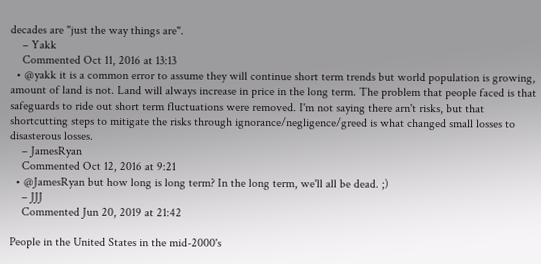decades are "just the way things are".
    – Yakk
    Commented Oct 11, 2016 at 13:13
  • @yakk it is a common error to assume they will continue short term trends but world population is growing, amount of land is not. Land will always increase in price in the long term. The problem that people faced is that safeguards to ride out short term fluctuations were removed. I'm not saying there arn't risks, but that shortcutting steps to mitigate the risks through ignorance/negligence/greed is what changed small losses to disasterous losses.
    – JamesRyan
    Commented Oct 12, 2016 at 9:21
  • @JamesRyan but how long is long term? In the long term, we'll all be dead. ;)
    – JJJ
    Commented Jun 20, 2019 at 21:42

People in the United States in the mid-2000's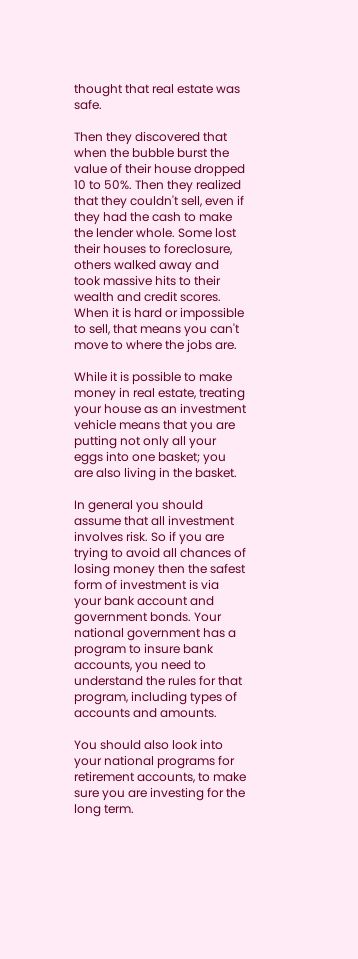thought that real estate was safe.

Then they discovered that when the bubble burst the value of their house dropped 10 to 50%. Then they realized that they couldn't sell, even if they had the cash to make the lender whole. Some lost their houses to foreclosure, others walked away and took massive hits to their wealth and credit scores. When it is hard or impossible to sell, that means you can't move to where the jobs are.

While it is possible to make money in real estate, treating your house as an investment vehicle means that you are putting not only all your eggs into one basket; you are also living in the basket.

In general you should assume that all investment involves risk. So if you are trying to avoid all chances of losing money then the safest form of investment is via your bank account and government bonds. Your national government has a program to insure bank accounts, you need to understand the rules for that program, including types of accounts and amounts.

You should also look into your national programs for retirement accounts, to make sure you are investing for the long term.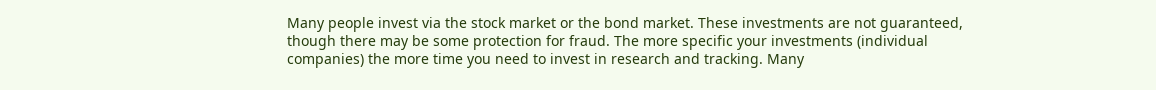Many people invest via the stock market or the bond market. These investments are not guaranteed, though there may be some protection for fraud. The more specific your investments (individual companies) the more time you need to invest in research and tracking. Many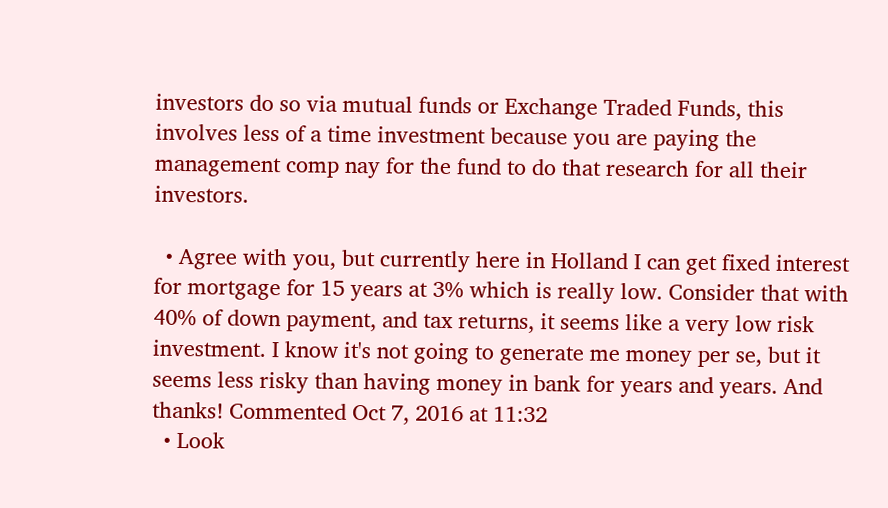investors do so via mutual funds or Exchange Traded Funds, this involves less of a time investment because you are paying the management comp nay for the fund to do that research for all their investors.

  • Agree with you, but currently here in Holland I can get fixed interest for mortgage for 15 years at 3% which is really low. Consider that with 40% of down payment, and tax returns, it seems like a very low risk investment. I know it's not going to generate me money per se, but it seems less risky than having money in bank for years and years. And thanks! Commented Oct 7, 2016 at 11:32
  • Look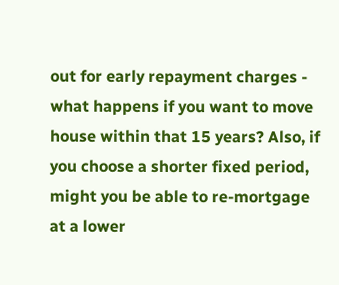out for early repayment charges - what happens if you want to move house within that 15 years? Also, if you choose a shorter fixed period, might you be able to re-mortgage at a lower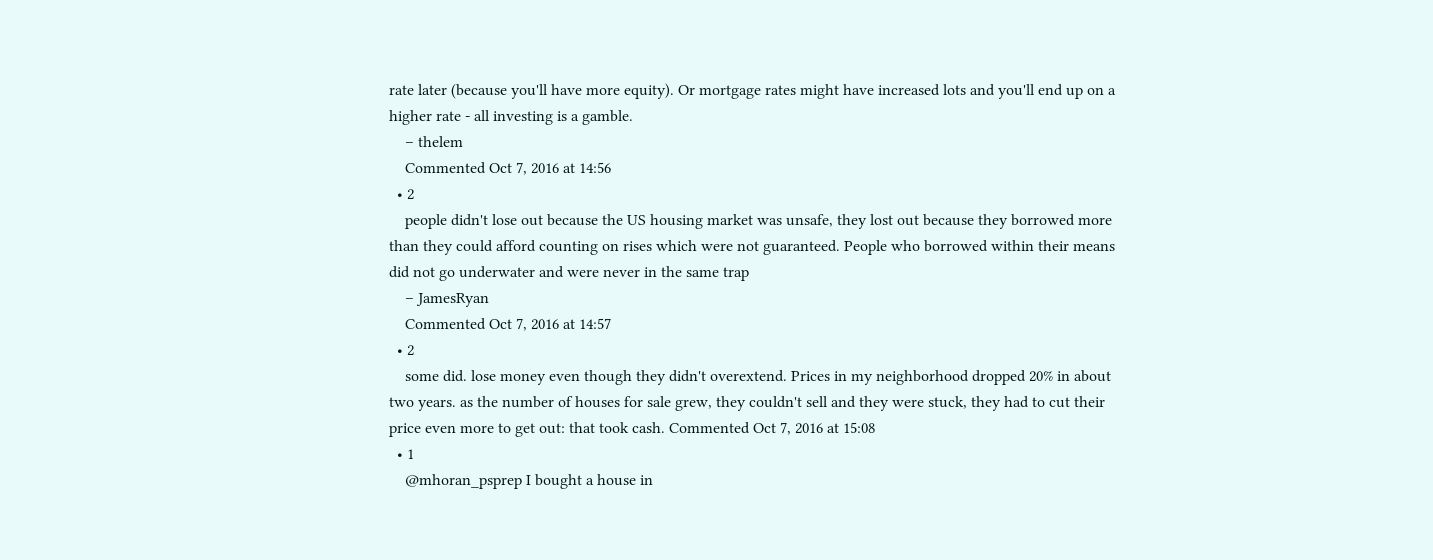rate later (because you'll have more equity). Or mortgage rates might have increased lots and you'll end up on a higher rate - all investing is a gamble.
    – thelem
    Commented Oct 7, 2016 at 14:56
  • 2
    people didn't lose out because the US housing market was unsafe, they lost out because they borrowed more than they could afford counting on rises which were not guaranteed. People who borrowed within their means did not go underwater and were never in the same trap
    – JamesRyan
    Commented Oct 7, 2016 at 14:57
  • 2
    some did. lose money even though they didn't overextend. Prices in my neighborhood dropped 20% in about two years. as the number of houses for sale grew, they couldn't sell and they were stuck, they had to cut their price even more to get out: that took cash. Commented Oct 7, 2016 at 15:08
  • 1
    @mhoran_psprep I bought a house in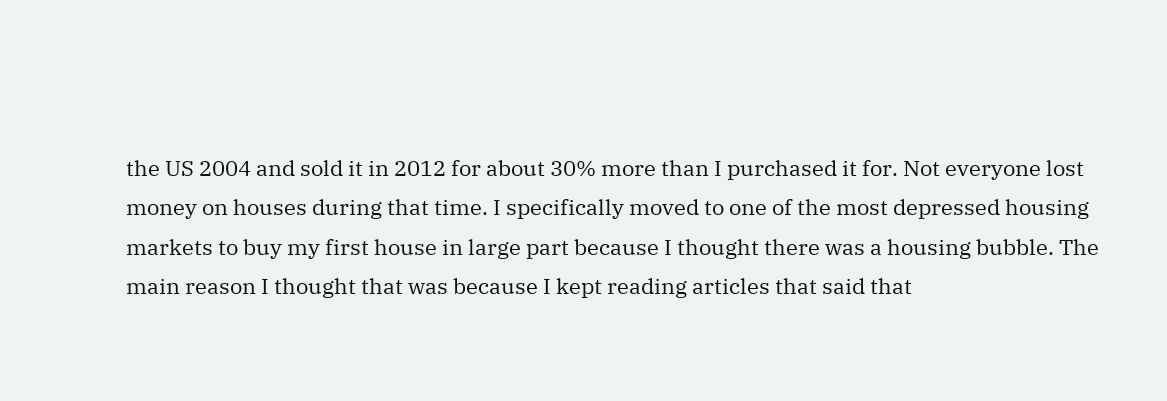the US 2004 and sold it in 2012 for about 30% more than I purchased it for. Not everyone lost money on houses during that time. I specifically moved to one of the most depressed housing markets to buy my first house in large part because I thought there was a housing bubble. The main reason I thought that was because I kept reading articles that said that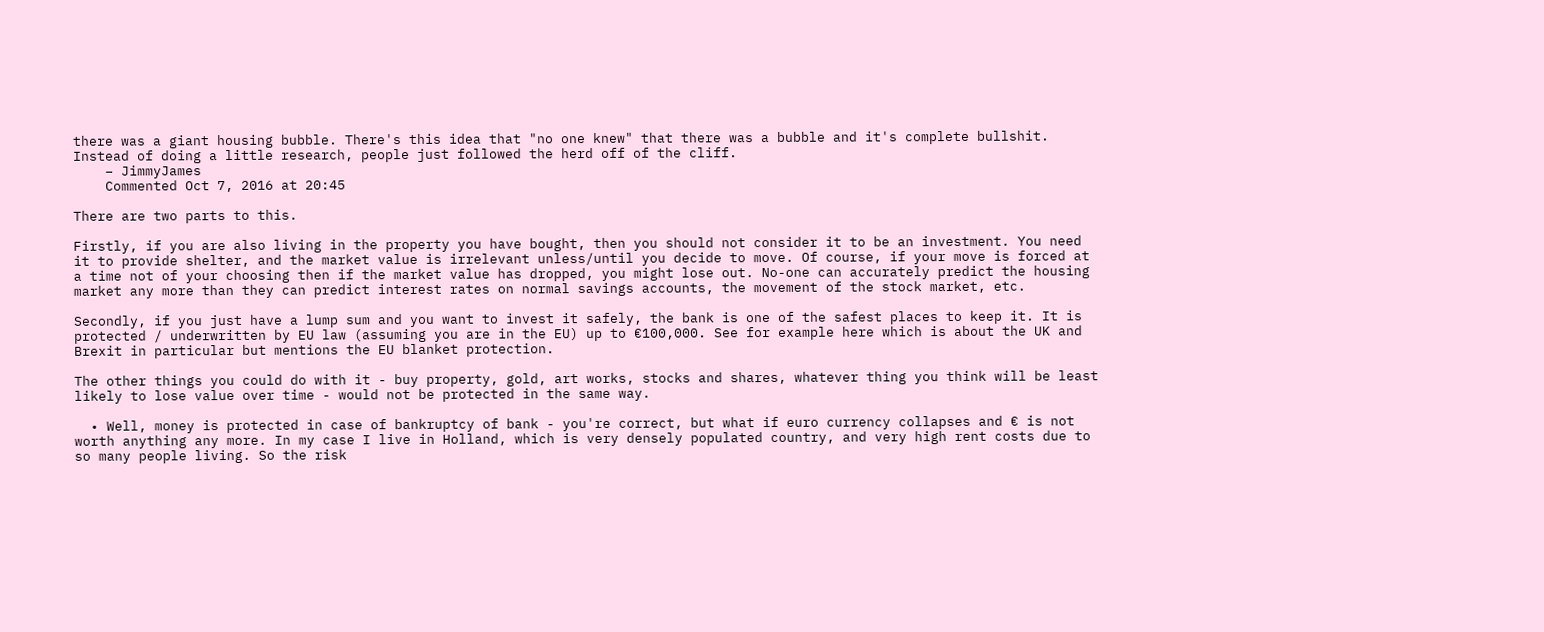there was a giant housing bubble. There's this idea that "no one knew" that there was a bubble and it's complete bullshit. Instead of doing a little research, people just followed the herd off of the cliff.
    – JimmyJames
    Commented Oct 7, 2016 at 20:45

There are two parts to this.

Firstly, if you are also living in the property you have bought, then you should not consider it to be an investment. You need it to provide shelter, and the market value is irrelevant unless/until you decide to move. Of course, if your move is forced at a time not of your choosing then if the market value has dropped, you might lose out. No-one can accurately predict the housing market any more than they can predict interest rates on normal savings accounts, the movement of the stock market, etc.

Secondly, if you just have a lump sum and you want to invest it safely, the bank is one of the safest places to keep it. It is protected / underwritten by EU law (assuming you are in the EU) up to €100,000. See for example here which is about the UK and Brexit in particular but mentions the EU blanket protection.

The other things you could do with it - buy property, gold, art works, stocks and shares, whatever thing you think will be least likely to lose value over time - would not be protected in the same way.

  • Well, money is protected in case of bankruptcy of bank - you're correct, but what if euro currency collapses and € is not worth anything any more. In my case I live in Holland, which is very densely populated country, and very high rent costs due to so many people living. So the risk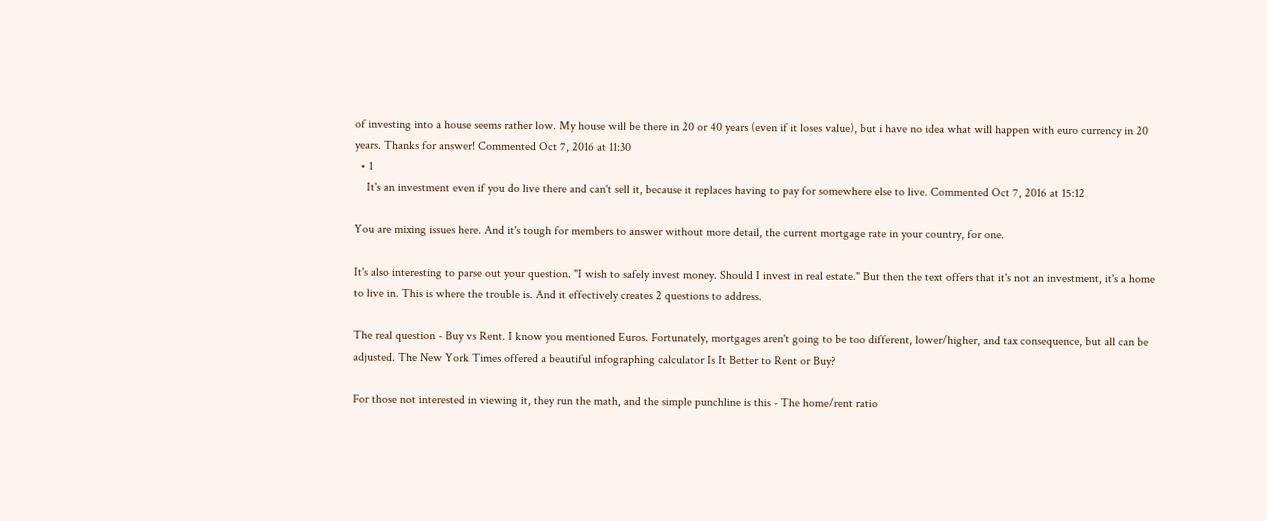of investing into a house seems rather low. My house will be there in 20 or 40 years (even if it loses value), but i have no idea what will happen with euro currency in 20 years. Thanks for answer! Commented Oct 7, 2016 at 11:30
  • 1
    It's an investment even if you do live there and can't sell it, because it replaces having to pay for somewhere else to live. Commented Oct 7, 2016 at 15:12

You are mixing issues here. And it's tough for members to answer without more detail, the current mortgage rate in your country, for one.

It's also interesting to parse out your question. "I wish to safely invest money. Should I invest in real estate." But then the text offers that it's not an investment, it's a home to live in. This is where the trouble is. And it effectively creates 2 questions to address.

The real question - Buy vs Rent. I know you mentioned Euros. Fortunately, mortgages aren't going to be too different, lower/higher, and tax consequence, but all can be adjusted. The New York Times offered a beautiful infographing calculator Is It Better to Rent or Buy?

For those not interested in viewing it, they run the math, and the simple punchline is this - The home/rent ratio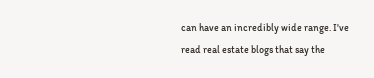can have an incredibly wide range. I've read real estate blogs that say the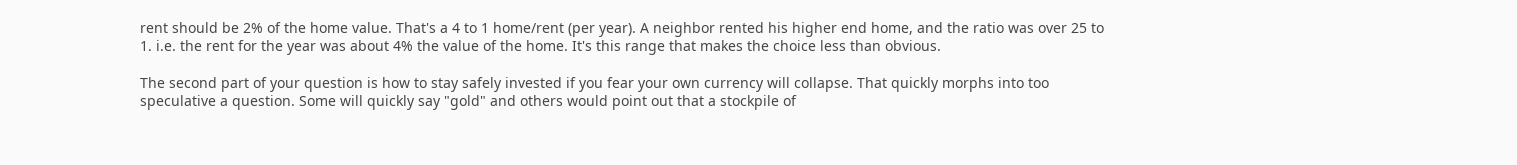rent should be 2% of the home value. That's a 4 to 1 home/rent (per year). A neighbor rented his higher end home, and the ratio was over 25 to 1. i.e. the rent for the year was about 4% the value of the home. It's this range that makes the choice less than obvious.

The second part of your question is how to stay safely invested if you fear your own currency will collapse. That quickly morphs into too speculative a question. Some will quickly say "gold" and others would point out that a stockpile of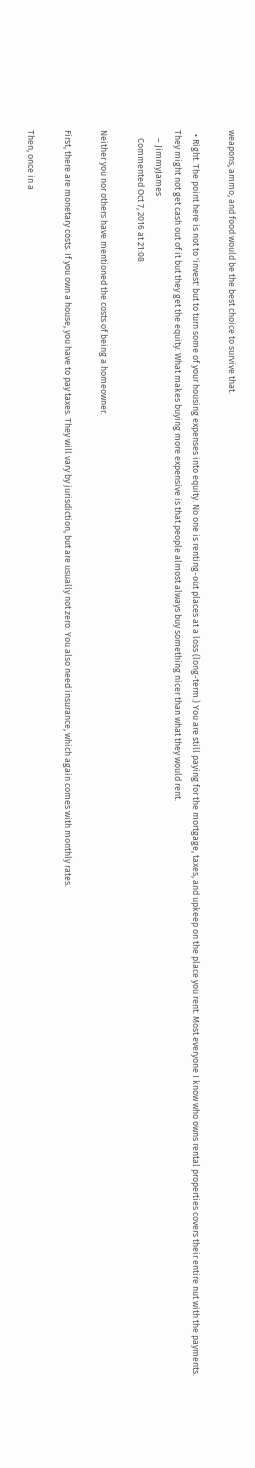weapons, ammo, and food would be the best choice to survive that.

  • Right. The point here is not to 'invest' but to turn some of your housing expenses into equity. No one is renting-out places at a loss (long-term.) You are still paying for the mortgage, taxes, and upkeep on the place you rent. Most everyone I know who owns rental properties covers their entire nut with the payments. They might not get cash out of it but they get the equity. What makes buying more expensive is that people almost always buy something nicer than what they would rent.
    – JimmyJames
    Commented Oct 7, 2016 at 21:08

Neither you nor others have mentioned the costs of being a homeowner.

First, there are monetary costs. If you own a house, you have to pay taxes. They will vary by jurisdiction, but are usually not zero. You also need insurance, which again comes with monthly rates.

Then, once in a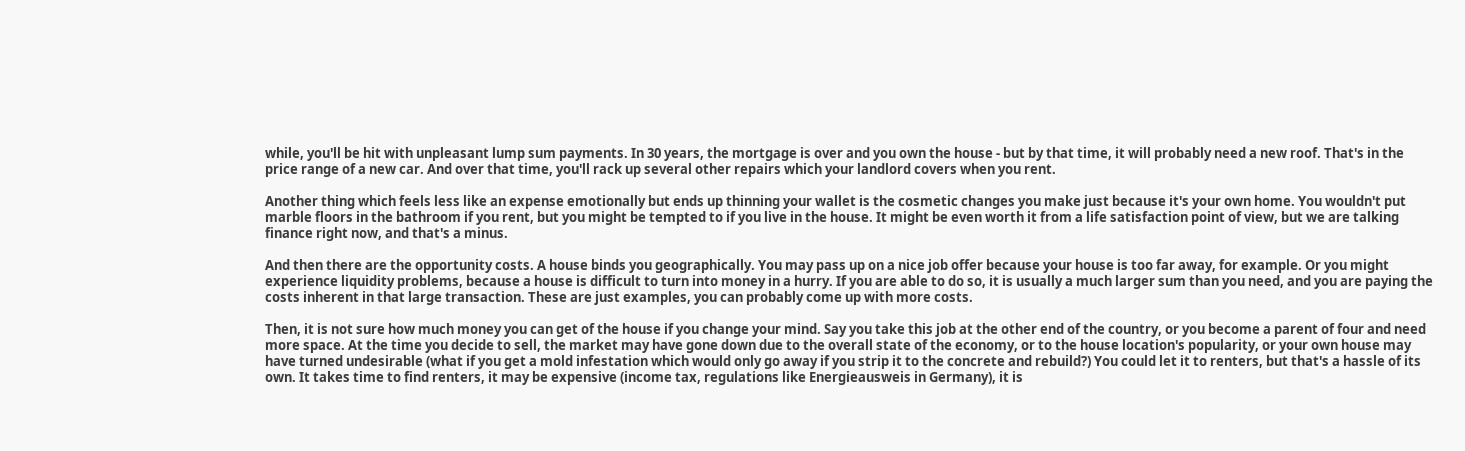while, you'll be hit with unpleasant lump sum payments. In 30 years, the mortgage is over and you own the house - but by that time, it will probably need a new roof. That's in the price range of a new car. And over that time, you'll rack up several other repairs which your landlord covers when you rent.

Another thing which feels less like an expense emotionally but ends up thinning your wallet is the cosmetic changes you make just because it's your own home. You wouldn't put marble floors in the bathroom if you rent, but you might be tempted to if you live in the house. It might be even worth it from a life satisfaction point of view, but we are talking finance right now, and that's a minus.

And then there are the opportunity costs. A house binds you geographically. You may pass up on a nice job offer because your house is too far away, for example. Or you might experience liquidity problems, because a house is difficult to turn into money in a hurry. If you are able to do so, it is usually a much larger sum than you need, and you are paying the costs inherent in that large transaction. These are just examples, you can probably come up with more costs.

Then, it is not sure how much money you can get of the house if you change your mind. Say you take this job at the other end of the country, or you become a parent of four and need more space. At the time you decide to sell, the market may have gone down due to the overall state of the economy, or to the house location's popularity, or your own house may have turned undesirable (what if you get a mold infestation which would only go away if you strip it to the concrete and rebuild?) You could let it to renters, but that's a hassle of its own. It takes time to find renters, it may be expensive (income tax, regulations like Energieausweis in Germany), it is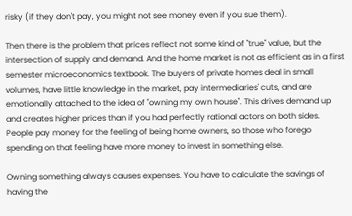risky (if they don't pay, you might not see money even if you sue them).

Then there is the problem that prices reflect not some kind of "true" value, but the intersection of supply and demand. And the home market is not as efficient as in a first semester microeconomics textbook. The buyers of private homes deal in small volumes, have little knowledge in the market, pay intermediaries' cuts, and are emotionally attached to the idea of "owning my own house". This drives demand up and creates higher prices than if you had perfectly rational actors on both sides. People pay money for the feeling of being home owners, so those who forego spending on that feeling have more money to invest in something else.

Owning something always causes expenses. You have to calculate the savings of having the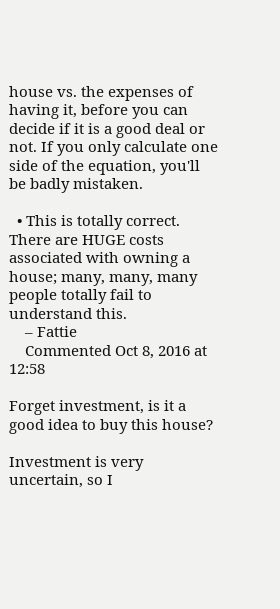house vs. the expenses of having it, before you can decide if it is a good deal or not. If you only calculate one side of the equation, you'll be badly mistaken.

  • This is totally correct. There are HUGE costs associated with owning a house; many, many, many people totally fail to understand this.
    – Fattie
    Commented Oct 8, 2016 at 12:58

Forget investment, is it a good idea to buy this house?

Investment is very uncertain, so I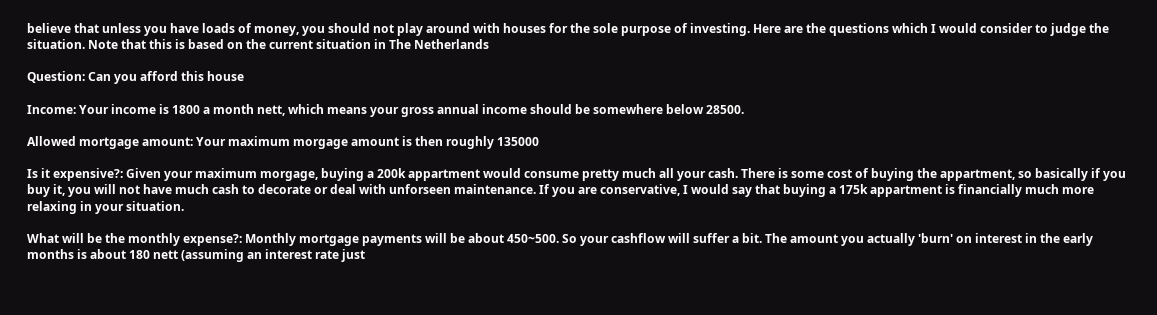believe that unless you have loads of money, you should not play around with houses for the sole purpose of investing. Here are the questions which I would consider to judge the situation. Note that this is based on the current situation in The Netherlands

Question: Can you afford this house

Income: Your income is 1800 a month nett, which means your gross annual income should be somewhere below 28500.

Allowed mortgage amount: Your maximum morgage amount is then roughly 135000

Is it expensive?: Given your maximum morgage, buying a 200k appartment would consume pretty much all your cash. There is some cost of buying the appartment, so basically if you buy it, you will not have much cash to decorate or deal with unforseen maintenance. If you are conservative, I would say that buying a 175k appartment is financially much more relaxing in your situation.

What will be the monthly expense?: Monthly mortgage payments will be about 450~500. So your cashflow will suffer a bit. The amount you actually 'burn' on interest in the early months is about 180 nett (assuming an interest rate just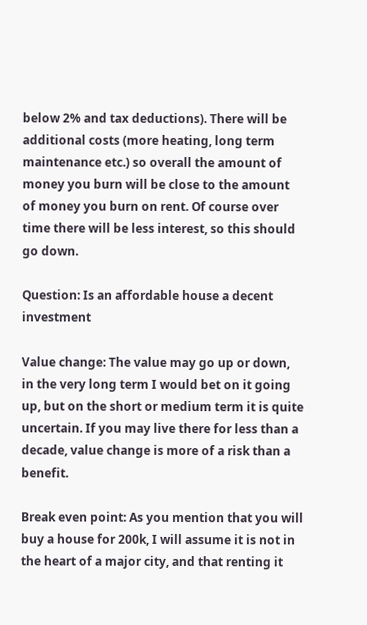below 2% and tax deductions). There will be additional costs (more heating, long term maintenance etc.) so overall the amount of money you burn will be close to the amount of money you burn on rent. Of course over time there will be less interest, so this should go down.

Question: Is an affordable house a decent investment

Value change: The value may go up or down, in the very long term I would bet on it going up, but on the short or medium term it is quite uncertain. If you may live there for less than a decade, value change is more of a risk than a benefit.

Break even point: As you mention that you will buy a house for 200k, I will assume it is not in the heart of a major city, and that renting it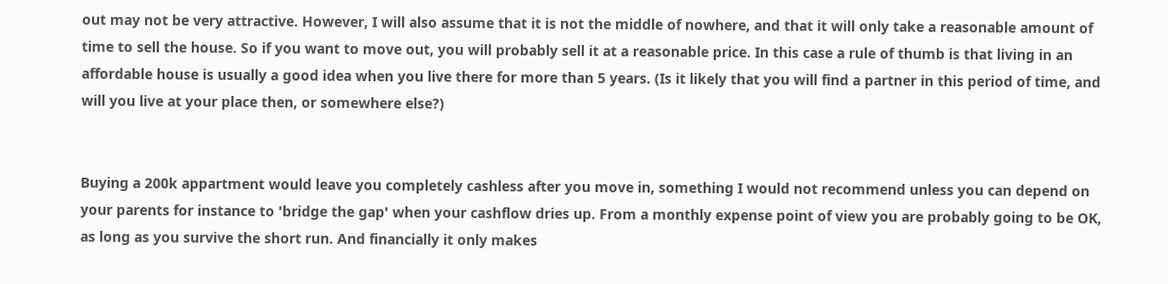out may not be very attractive. However, I will also assume that it is not the middle of nowhere, and that it will only take a reasonable amount of time to sell the house. So if you want to move out, you will probably sell it at a reasonable price. In this case a rule of thumb is that living in an affordable house is usually a good idea when you live there for more than 5 years. (Is it likely that you will find a partner in this period of time, and will you live at your place then, or somewhere else?)


Buying a 200k appartment would leave you completely cashless after you move in, something I would not recommend unless you can depend on your parents for instance to 'bridge the gap' when your cashflow dries up. From a monthly expense point of view you are probably going to be OK, as long as you survive the short run. And financially it only makes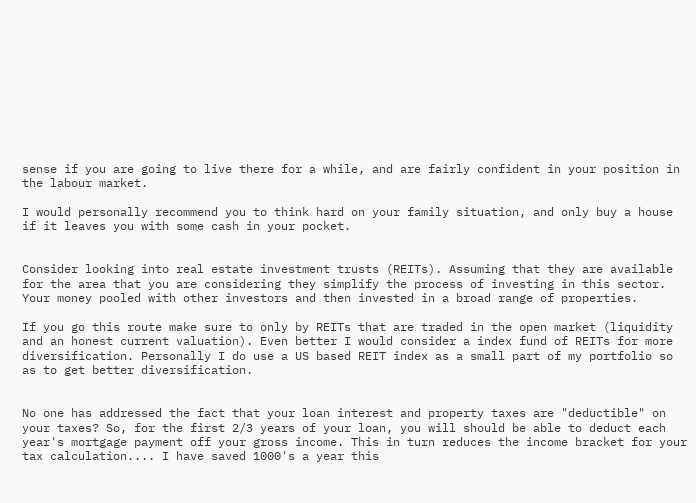sense if you are going to live there for a while, and are fairly confident in your position in the labour market.

I would personally recommend you to think hard on your family situation, and only buy a house if it leaves you with some cash in your pocket.


Consider looking into real estate investment trusts (REITs). Assuming that they are available for the area that you are considering they simplify the process of investing in this sector. Your money pooled with other investors and then invested in a broad range of properties.

If you go this route make sure to only by REITs that are traded in the open market (liquidity and an honest current valuation). Even better I would consider a index fund of REITs for more diversification. Personally I do use a US based REIT index as a small part of my portfolio so as to get better diversification.


No one has addressed the fact that your loan interest and property taxes are "deductible" on your taxes? So, for the first 2/3 years of your loan, you will should be able to deduct each year's mortgage payment off your gross income. This in turn reduces the income bracket for your tax calculation.... I have saved 1000's a year this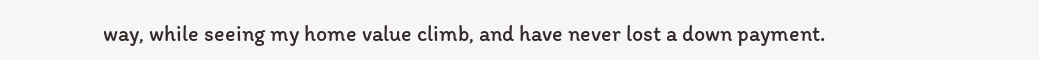way, while seeing my home value climb, and have never lost a down payment.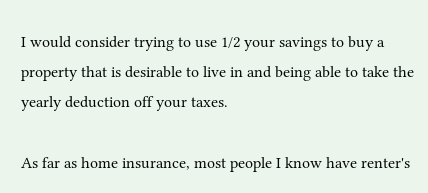I would consider trying to use 1/2 your savings to buy a property that is desirable to live in and being able to take the yearly deduction off your taxes.

As far as home insurance, most people I know have renter's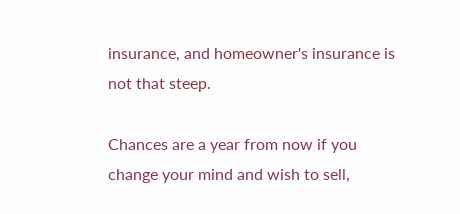insurance, and homeowner's insurance is not that steep.

Chances are a year from now if you change your mind and wish to sell,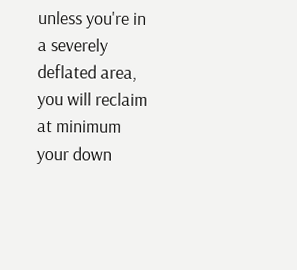unless you're in a severely deflated area, you will reclaim at minimum your down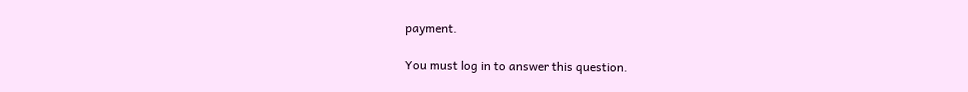payment.

You must log in to answer this question.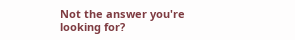Not the answer you're looking for?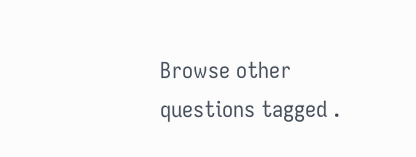Browse other questions tagged .